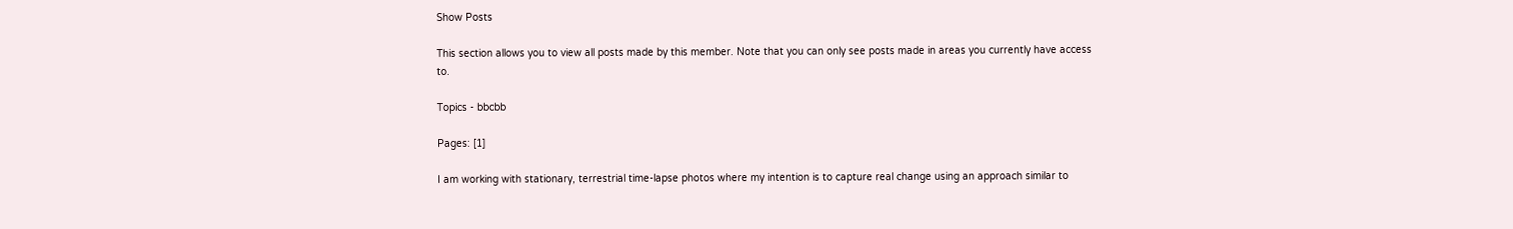Show Posts

This section allows you to view all posts made by this member. Note that you can only see posts made in areas you currently have access to.

Topics - bbcbb

Pages: [1]

I am working with stationary, terrestrial time-lapse photos where my intention is to capture real change using an approach similar to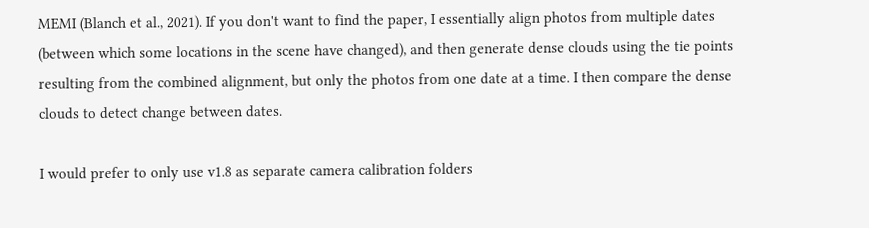MEMI (Blanch et al., 2021). If you don't want to find the paper, I essentially align photos from multiple dates (between which some locations in the scene have changed), and then generate dense clouds using the tie points resulting from the combined alignment, but only the photos from one date at a time. I then compare the dense clouds to detect change between dates.

I would prefer to only use v1.8 as separate camera calibration folders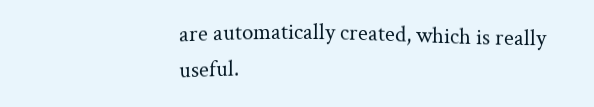are automatically created, which is really useful.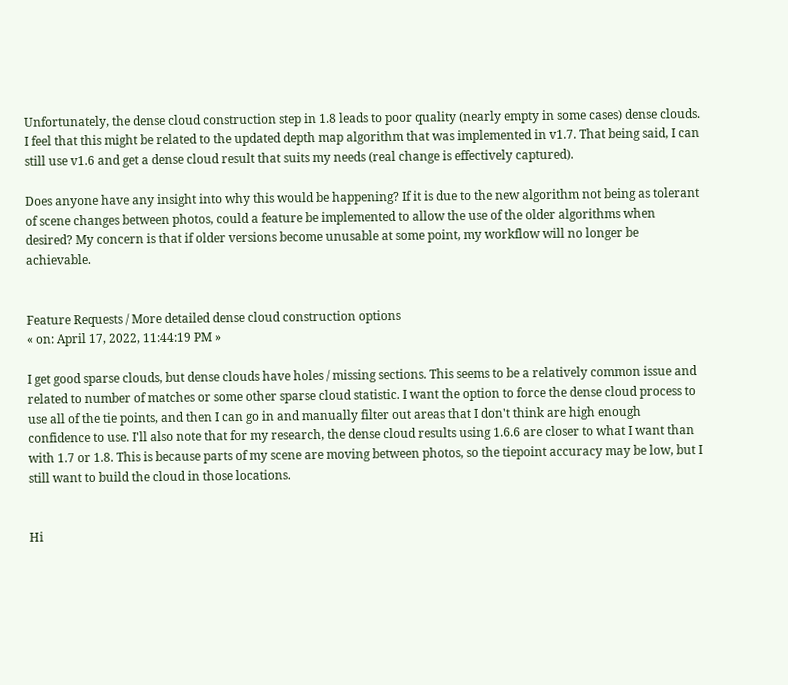Unfortunately, the dense cloud construction step in 1.8 leads to poor quality (nearly empty in some cases) dense clouds. I feel that this might be related to the updated depth map algorithm that was implemented in v1.7. That being said, I can still use v1.6 and get a dense cloud result that suits my needs (real change is effectively captured).

Does anyone have any insight into why this would be happening? If it is due to the new algorithm not being as tolerant of scene changes between photos, could a feature be implemented to allow the use of the older algorithms when desired? My concern is that if older versions become unusable at some point, my workflow will no longer be achievable.


Feature Requests / More detailed dense cloud construction options
« on: April 17, 2022, 11:44:19 PM »

I get good sparse clouds, but dense clouds have holes / missing sections. This seems to be a relatively common issue and related to number of matches or some other sparse cloud statistic. I want the option to force the dense cloud process to use all of the tie points, and then I can go in and manually filter out areas that I don't think are high enough confidence to use. I'll also note that for my research, the dense cloud results using 1.6.6 are closer to what I want than with 1.7 or 1.8. This is because parts of my scene are moving between photos, so the tiepoint accuracy may be low, but I still want to build the cloud in those locations.


Hi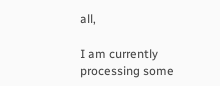all,

I am currently processing some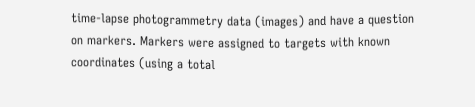time-lapse photogrammetry data (images) and have a question on markers. Markers were assigned to targets with known coordinates (using a total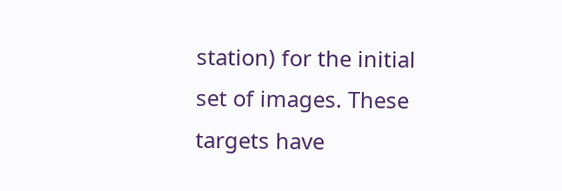station) for the initial set of images. These targets have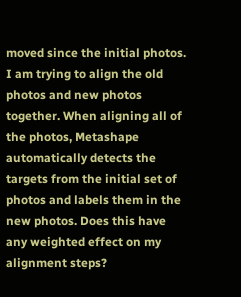moved since the initial photos. I am trying to align the old photos and new photos together. When aligning all of the photos, Metashape automatically detects the targets from the initial set of photos and labels them in the new photos. Does this have any weighted effect on my alignment steps?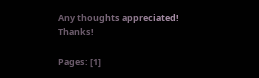Any thoughts appreciated! Thanks!

Pages: [1]